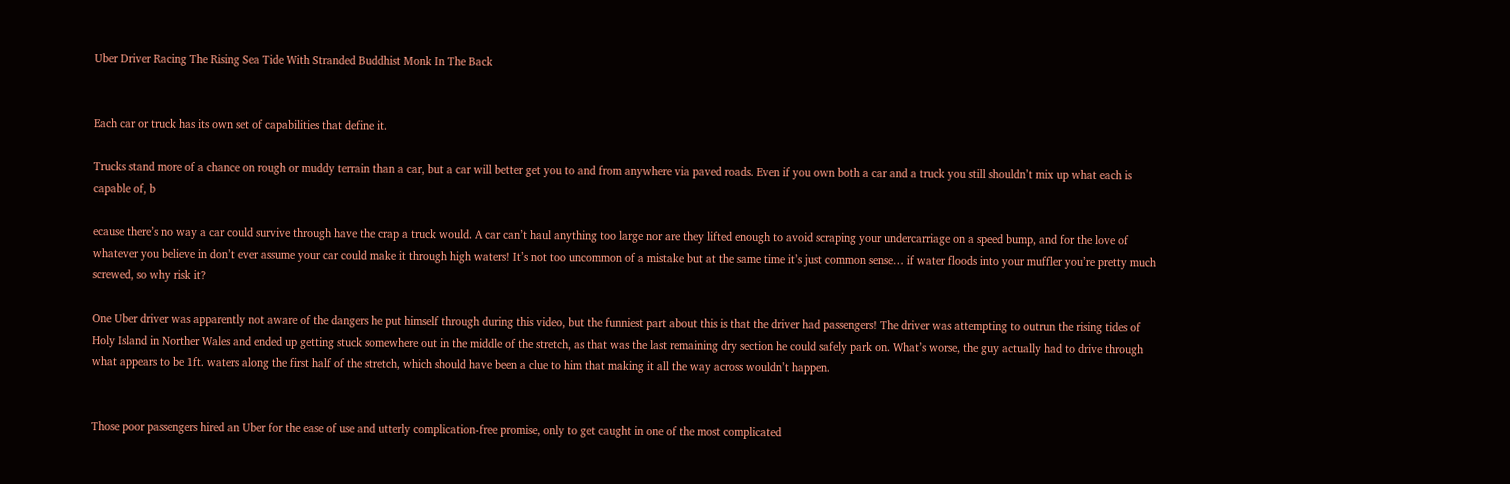Uber Driver Racing The Rising Sea Tide With Stranded Buddhist Monk In The Back


Each car or truck has its own set of capabilities that define it.

Trucks stand more of a chance on rough or muddy terrain than a car, but a car will better get you to and from anywhere via paved roads. Even if you own both a car and a truck you still shouldn’t mix up what each is capable of, b

ecause there’s no way a car could survive through have the crap a truck would. A car can’t haul anything too large nor are they lifted enough to avoid scraping your undercarriage on a speed bump, and for the love of whatever you believe in don’t ever assume your car could make it through high waters! It’s not too uncommon of a mistake but at the same time it’s just common sense… if water floods into your muffler you’re pretty much screwed, so why risk it?

One Uber driver was apparently not aware of the dangers he put himself through during this video, but the funniest part about this is that the driver had passengers! The driver was attempting to outrun the rising tides of Holy Island in Norther Wales and ended up getting stuck somewhere out in the middle of the stretch, as that was the last remaining dry section he could safely park on. What’s worse, the guy actually had to drive through what appears to be 1ft. waters along the first half of the stretch, which should have been a clue to him that making it all the way across wouldn’t happen.


Those poor passengers hired an Uber for the ease of use and utterly complication-free promise, only to get caught in one of the most complicated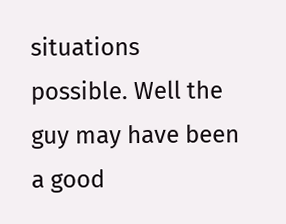situations possible. Well the guy may have been a good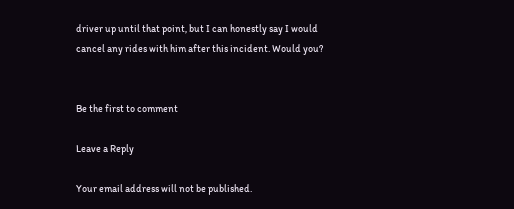driver up until that point, but I can honestly say I would cancel any rides with him after this incident. Would you?


Be the first to comment

Leave a Reply

Your email address will not be published.